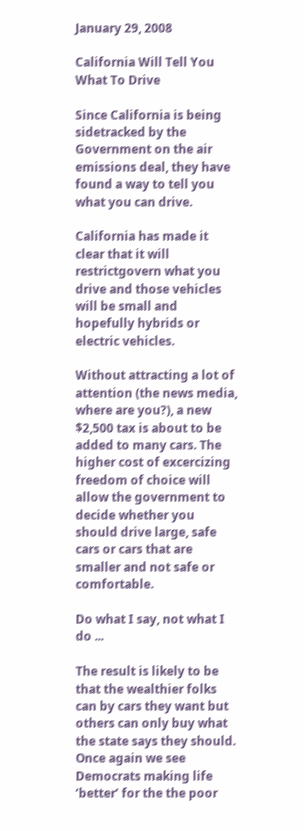January 29, 2008

California Will Tell You What To Drive

Since California is being sidetracked by the Government on the air emissions deal, they have found a way to tell you what you can drive.

California has made it clear that it will restrictgovern what you drive and those vehicles will be small and hopefully hybrids or electric vehicles.

Without attracting a lot of attention (the news media, where are you?), a new $2,500 tax is about to be added to many cars. The higher cost of excercizing freedom of choice will allow the government to decide whether you should drive large, safe cars or cars that are smaller and not safe or comfortable.

Do what I say, not what I do ...

The result is likely to be that the wealthier folks can by cars they want but others can only buy what the state says they should. Once again we see Democrats making life ‘better’ for the the poor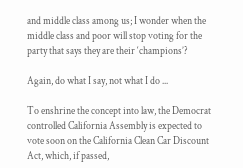and middle class among us; I wonder when the middle class and poor will stop voting for the party that says they are their ‘champions’?

Again, do what I say, not what I do ...

To enshrine the concept into law, the Democrat controlled California Assembly is expected to vote soon on the California Clean Car Discount Act, which, if passed,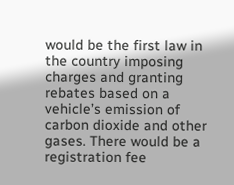would be the first law in the country imposing charges and granting rebates based on a vehicle’s emission of carbon dioxide and other gases. There would be a registration fee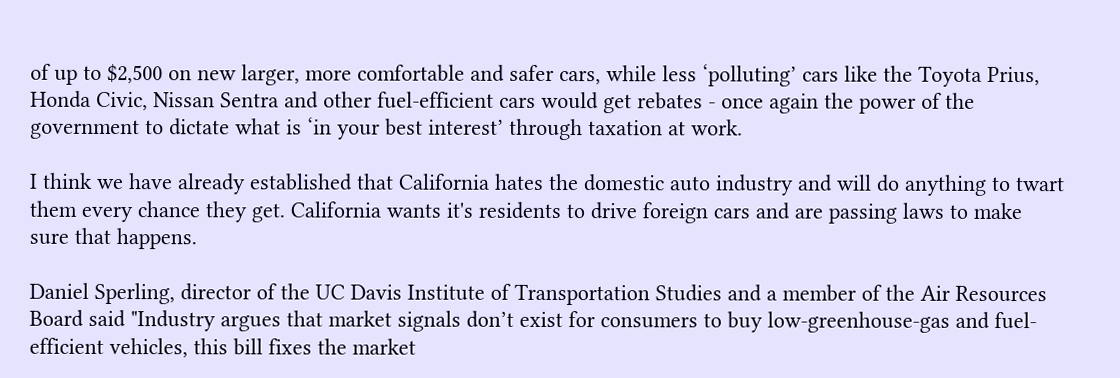of up to $2,500 on new larger, more comfortable and safer cars, while less ‘polluting’ cars like the Toyota Prius, Honda Civic, Nissan Sentra and other fuel-efficient cars would get rebates - once again the power of the government to dictate what is ‘in your best interest’ through taxation at work.

I think we have already established that California hates the domestic auto industry and will do anything to twart them every chance they get. California wants it's residents to drive foreign cars and are passing laws to make sure that happens.

Daniel Sperling, director of the UC Davis Institute of Transportation Studies and a member of the Air Resources Board said "Industry argues that market signals don’t exist for consumers to buy low-greenhouse-gas and fuel-efficient vehicles, this bill fixes the market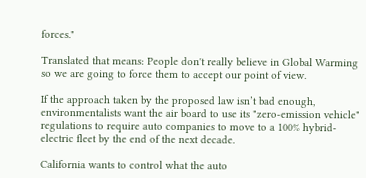forces."

Translated that means: People don't really believe in Global Warming so we are going to force them to accept our point of view.

If the approach taken by the proposed law isn’t bad enough, environmentalists want the air board to use its "zero-emission vehicle" regulations to require auto companies to move to a 100% hybrid-electric fleet by the end of the next decade.

California wants to control what the auto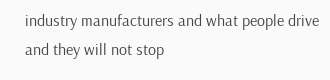industry manufacturers and what people drive and they will not stop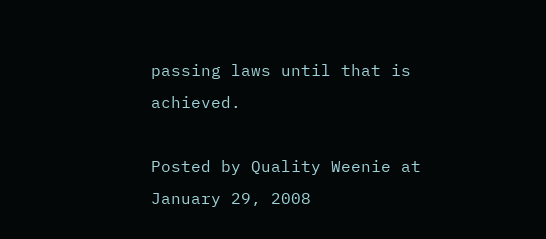passing laws until that is achieved.

Posted by Quality Weenie at January 29, 2008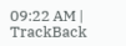09:22 AM | TrackBack